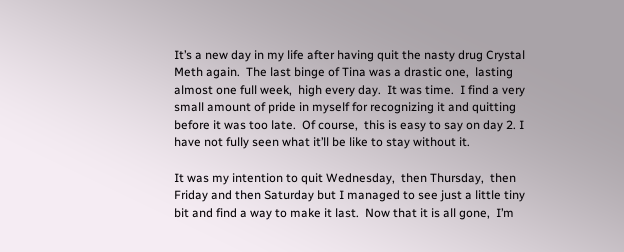It’s a new day in my life after having quit the nasty drug Crystal Meth again.  The last binge of Tina was a drastic one,  lasting almost one full week,  high every day.  It was time.  I find a very small amount of pride in myself for recognizing it and quitting before it was too late.  Of course,  this is easy to say on day 2. I have not fully seen what it’ll be like to stay without it.

It was my intention to quit Wednesday,  then Thursday,  then Friday and then Saturday but I managed to see just a little tiny bit and find a way to make it last.  Now that it is all gone,  I’m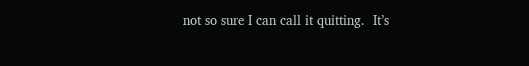not so sure I can call it quitting.  It’s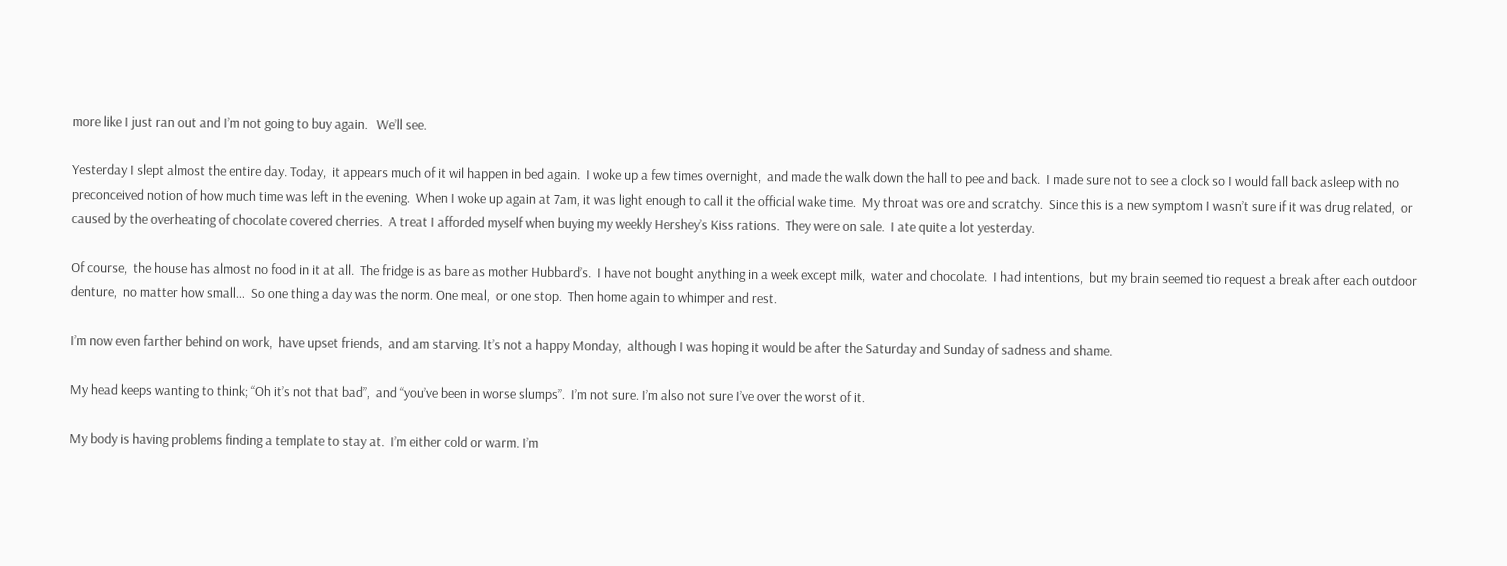more like I just ran out and I’m not going to buy again.   We’ll see.

Yesterday I slept almost the entire day. Today,  it appears much of it wil happen in bed again.  I woke up a few times overnight,  and made the walk down the hall to pee and back.  I made sure not to see a clock so I would fall back asleep with no preconceived notion of how much time was left in the evening.  When I woke up again at 7am, it was light enough to call it the official wake time.  My throat was ore and scratchy.  Since this is a new symptom I wasn’t sure if it was drug related,  or caused by the overheating of chocolate covered cherries.  A treat I afforded myself when buying my weekly Hershey’s Kiss rations.  They were on sale.  I ate quite a lot yesterday.

Of course,  the house has almost no food in it at all.  The fridge is as bare as mother Hubbard’s.  I have not bought anything in a week except milk,  water and chocolate.  I had intentions,  but my brain seemed tio request a break after each outdoor denture,  no matter how small…  So one thing a day was the norm. One meal,  or one stop.  Then home again to whimper and rest.

I’m now even farther behind on work,  have upset friends,  and am starving. It’s not a happy Monday,  although I was hoping it would be after the Saturday and Sunday of sadness and shame.

My head keeps wanting to think; “Oh it’s not that bad”,  and “you’ve been in worse slumps”.  I’m not sure. I’m also not sure I’ve over the worst of it.

My body is having problems finding a template to stay at.  I’m either cold or warm. I’m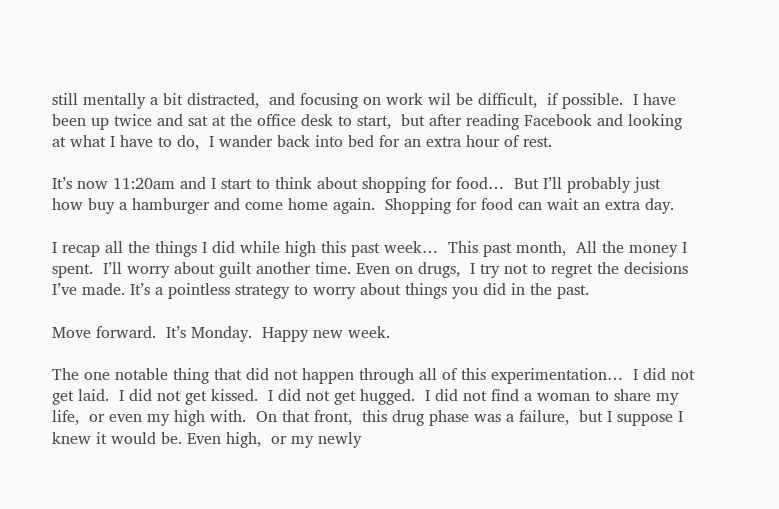still mentally a bit distracted,  and focusing on work wil be difficult,  if possible.  I have been up twice and sat at the office desk to start,  but after reading Facebook and looking at what I have to do,  I wander back into bed for an extra hour of rest.

It’s now 11:20am and I start to think about shopping for food…  But I’ll probably just how buy a hamburger and come home again.  Shopping for food can wait an extra day.

I recap all the things I did while high this past week…  This past month,  All the money I spent.  I’ll worry about guilt another time. Even on drugs,  I try not to regret the decisions I’ve made. It’s a pointless strategy to worry about things you did in the past.

Move forward.  It’s Monday.  Happy new week.

The one notable thing that did not happen through all of this experimentation…  I did not get laid.  I did not get kissed.  I did not get hugged.  I did not find a woman to share my life,  or even my high with.  On that front,  this drug phase was a failure,  but I suppose I knew it would be. Even high,  or my newly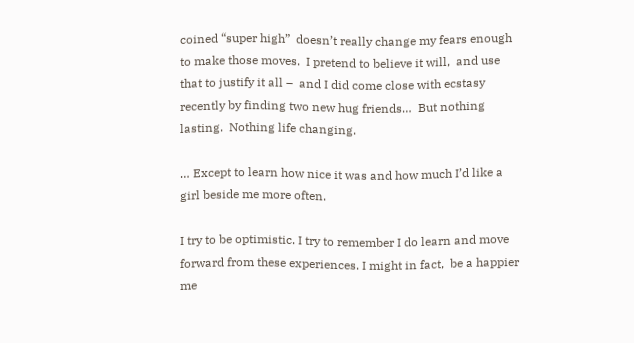coined “super high”  doesn’t really change my fears enough to make those moves.  I pretend to believe it will,  and use that to justify it all –  and I did come close with ecstasy recently by finding two new hug friends…  But nothing lasting.  Nothing life changing.

… Except to learn how nice it was and how much I’d like a girl beside me more often.

I try to be optimistic. I try to remember I do learn and move forward from these experiences. I might in fact,  be a happier me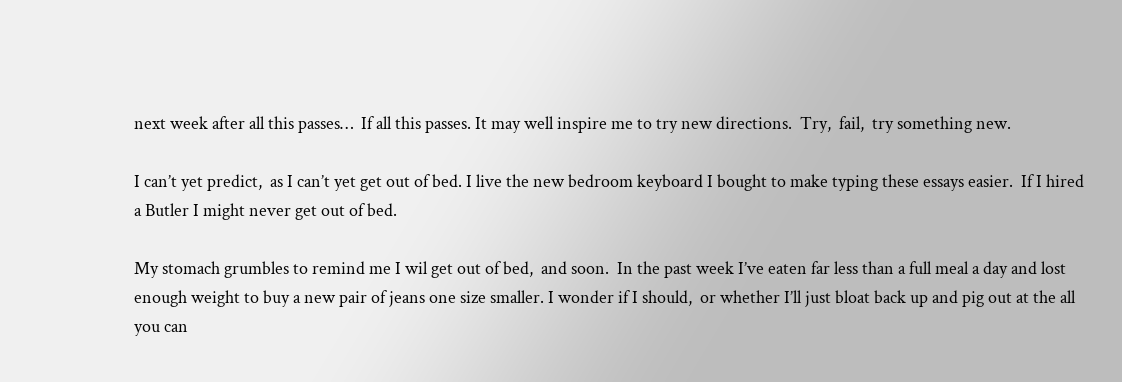next week after all this passes…  If all this passes. It may well inspire me to try new directions.  Try,  fail,  try something new.

I can’t yet predict,  as I can’t yet get out of bed. I live the new bedroom keyboard I bought to make typing these essays easier.  If I hired a Butler I might never get out of bed.

My stomach grumbles to remind me I wil get out of bed,  and soon.  In the past week I’ve eaten far less than a full meal a day and lost enough weight to buy a new pair of jeans one size smaller. I wonder if I should,  or whether I’ll just bloat back up and pig out at the all you can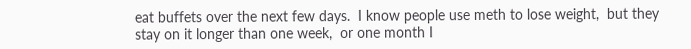eat buffets over the next few days.  I know people use meth to lose weight,  but they stay on it longer than one week,  or one month I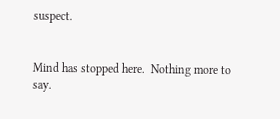suspect.


Mind has stopped here.  Nothing more to say.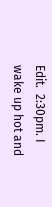Edit.  2:30pm. I wake up hot and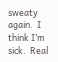sweaty again.  I think I’m sick.  Real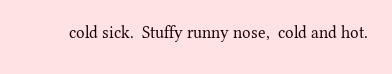cold sick.  Stuffy runny nose,  cold and hot.